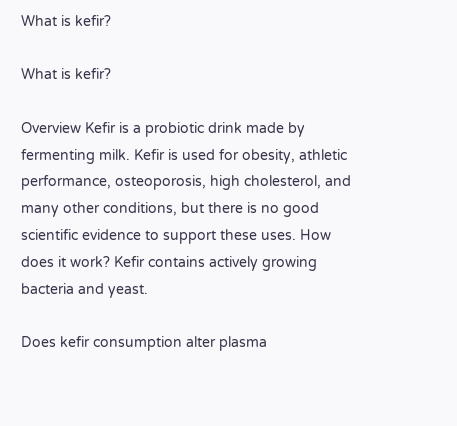What is kefir?

What is kefir?

Overview Kefir is a probiotic drink made by fermenting milk. Kefir is used for obesity, athletic performance, osteoporosis, high cholesterol, and many other conditions, but there is no good scientific evidence to support these uses. How does it work? Kefir contains actively growing bacteria and yeast.

Does kefir consumption alter plasma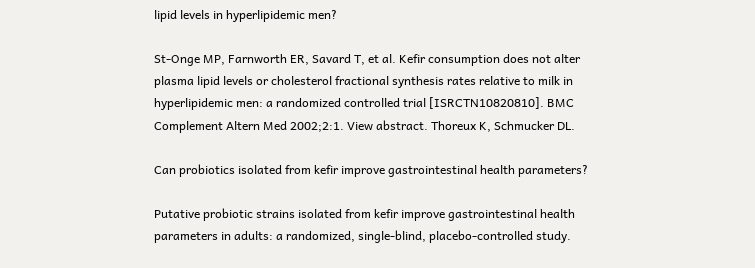lipid levels in hyperlipidemic men?

St-Onge MP, Farnworth ER, Savard T, et al. Kefir consumption does not alter plasma lipid levels or cholesterol fractional synthesis rates relative to milk in hyperlipidemic men: a randomized controlled trial [ISRCTN10820810]. BMC Complement Altern Med 2002;2:1. View abstract. Thoreux K, Schmucker DL.

Can probiotics isolated from kefir improve gastrointestinal health parameters?

Putative probiotic strains isolated from kefir improve gastrointestinal health parameters in adults: a randomized, single-blind, placebo-controlled study.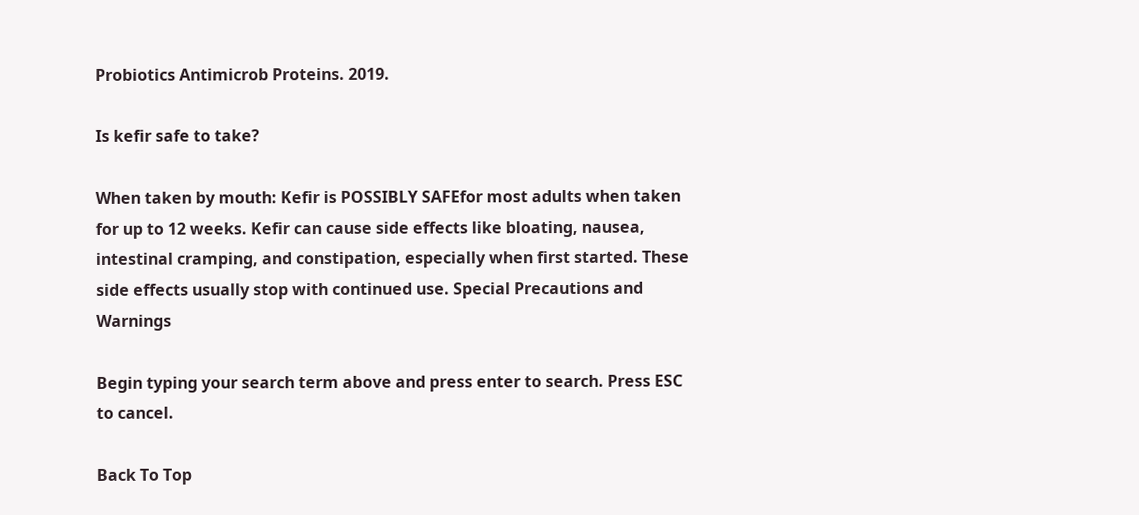Probiotics Antimicrob Proteins. 2019.

Is kefir safe to take?

When taken by mouth: Kefir is POSSIBLY SAFEfor most adults when taken for up to 12 weeks. Kefir can cause side effects like bloating, nausea, intestinal cramping, and constipation, especially when first started. These side effects usually stop with continued use. Special Precautions and Warnings

Begin typing your search term above and press enter to search. Press ESC to cancel.

Back To Top